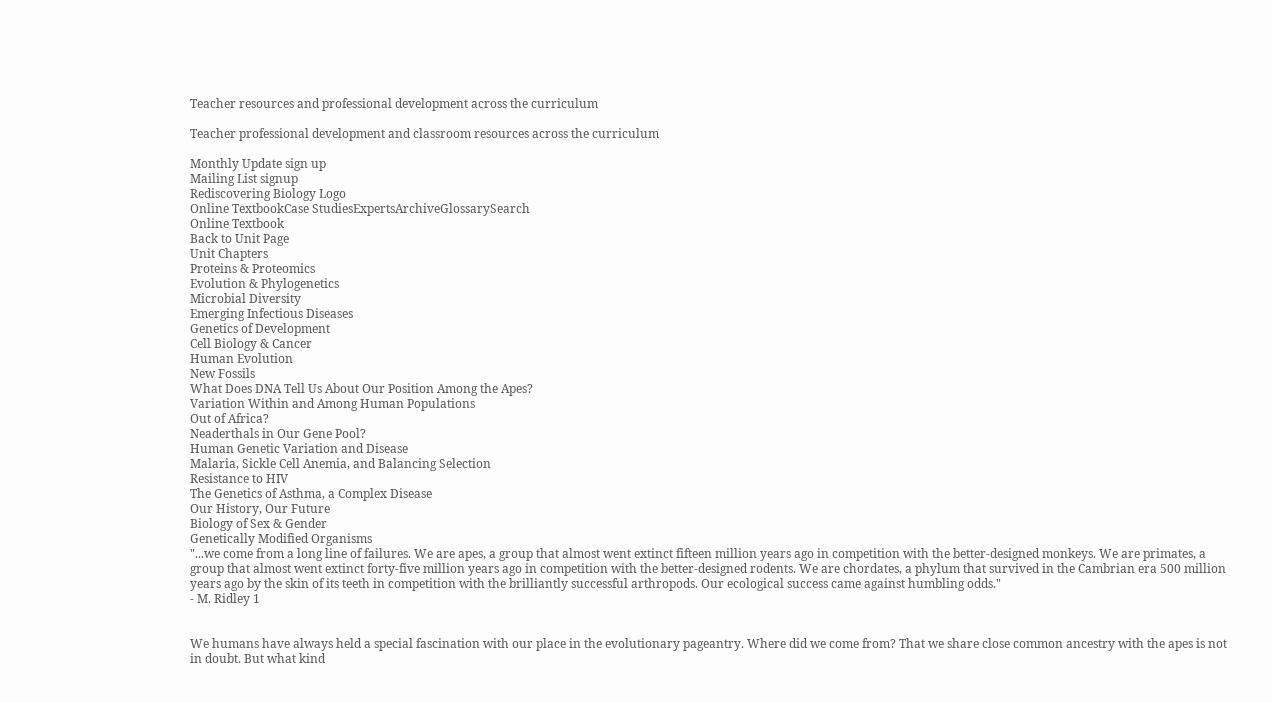Teacher resources and professional development across the curriculum

Teacher professional development and classroom resources across the curriculum

Monthly Update sign up
Mailing List signup
Rediscovering Biology Logo
Online TextbookCase StudiesExpertsArchiveGlossarySearch
Online Textbook
Back to Unit Page
Unit Chapters
Proteins & Proteomics
Evolution & Phylogenetics
Microbial Diversity
Emerging Infectious Diseases
Genetics of Development
Cell Biology & Cancer
Human Evolution
New Fossils
What Does DNA Tell Us About Our Position Among the Apes?
Variation Within and Among Human Populations
Out of Africa?
Neaderthals in Our Gene Pool?
Human Genetic Variation and Disease
Malaria, Sickle Cell Anemia, and Balancing Selection
Resistance to HIV
The Genetics of Asthma, a Complex Disease
Our History, Our Future
Biology of Sex & Gender
Genetically Modified Organisms
"...we come from a long line of failures. We are apes, a group that almost went extinct fifteen million years ago in competition with the better-designed monkeys. We are primates, a group that almost went extinct forty-five million years ago in competition with the better-designed rodents. We are chordates, a phylum that survived in the Cambrian era 500 million years ago by the skin of its teeth in competition with the brilliantly successful arthropods. Our ecological success came against humbling odds."
- M. Ridley 1


We humans have always held a special fascination with our place in the evolutionary pageantry. Where did we come from? That we share close common ancestry with the apes is not in doubt. But what kind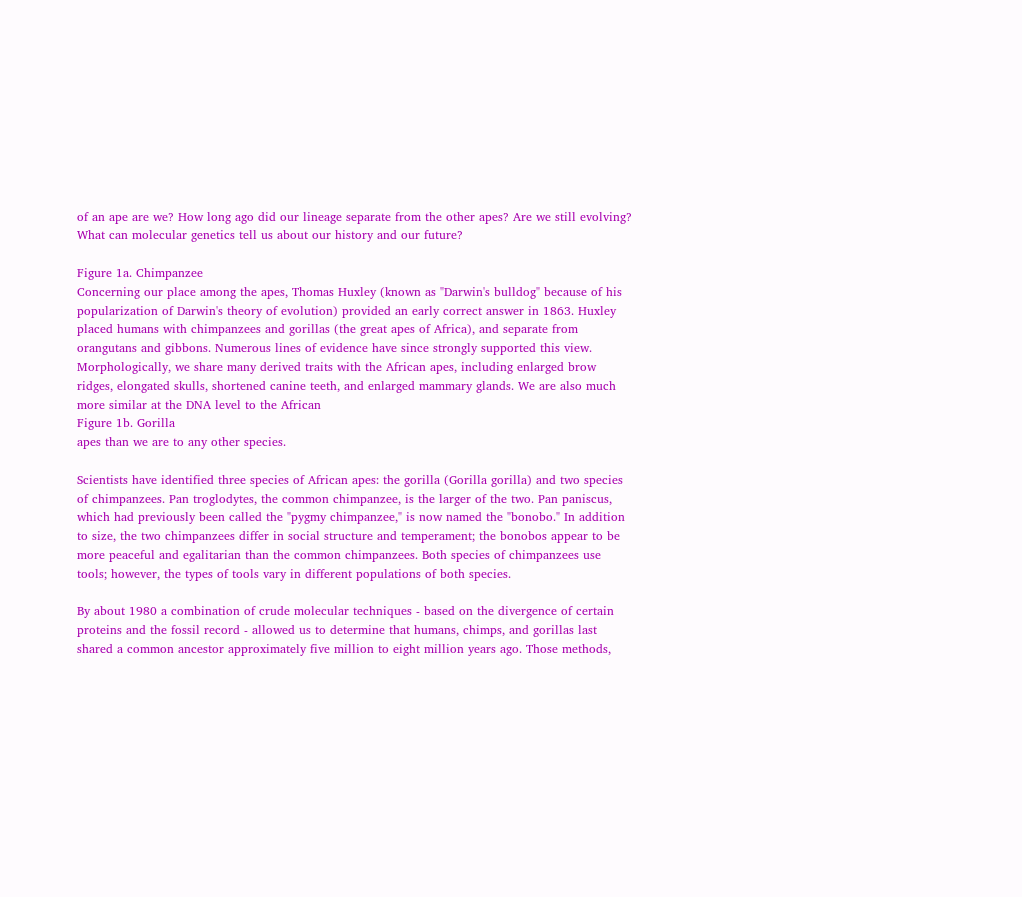of an ape are we? How long ago did our lineage separate from the other apes? Are we still evolving? What can molecular genetics tell us about our history and our future?

Figure 1a. Chimpanzee
Concerning our place among the apes, Thomas Huxley (known as "Darwin's bulldog" because of his popularization of Darwin's theory of evolution) provided an early correct answer in 1863. Huxley placed humans with chimpanzees and gorillas (the great apes of Africa), and separate from orangutans and gibbons. Numerous lines of evidence have since strongly supported this view. Morphologically, we share many derived traits with the African apes, including enlarged brow ridges, elongated skulls, shortened canine teeth, and enlarged mammary glands. We are also much more similar at the DNA level to the African
Figure 1b. Gorilla
apes than we are to any other species.

Scientists have identified three species of African apes: the gorilla (Gorilla gorilla) and two species of chimpanzees. Pan troglodytes, the common chimpanzee, is the larger of the two. Pan paniscus, which had previously been called the "pygmy chimpanzee," is now named the "bonobo." In addition to size, the two chimpanzees differ in social structure and temperament; the bonobos appear to be more peaceful and egalitarian than the common chimpanzees. Both species of chimpanzees use tools; however, the types of tools vary in different populations of both species.

By about 1980 a combination of crude molecular techniques - based on the divergence of certain proteins and the fossil record - allowed us to determine that humans, chimps, and gorillas last shared a common ancestor approximately five million to eight million years ago. Those methods,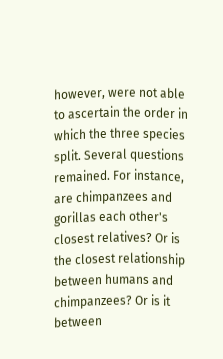however, were not able to ascertain the order in which the three species split. Several questions remained. For instance, are chimpanzees and gorillas each other's closest relatives? Or is the closest relationship between humans and chimpanzees? Or is it between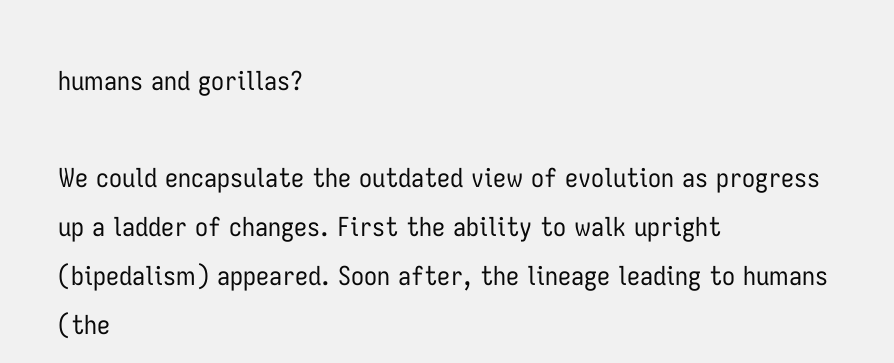humans and gorillas?

We could encapsulate the outdated view of evolution as progress up a ladder of changes. First the ability to walk upright (bipedalism) appeared. Soon after, the lineage leading to humans (the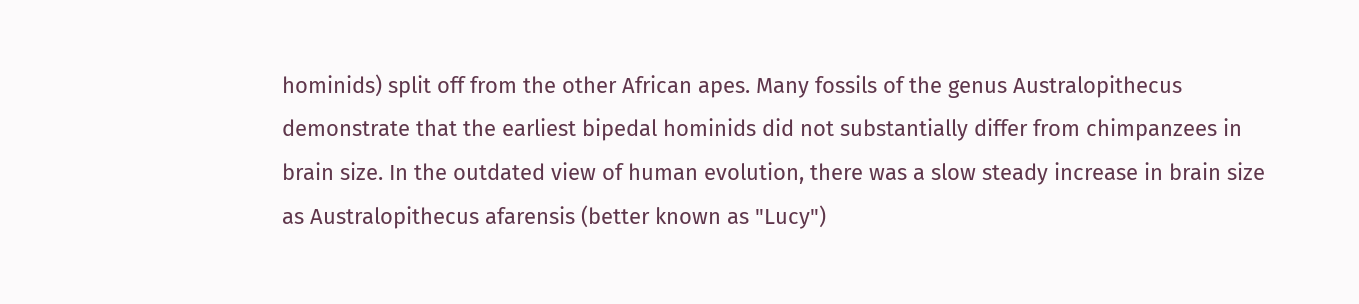hominids) split off from the other African apes. Many fossils of the genus Australopithecus demonstrate that the earliest bipedal hominids did not substantially differ from chimpanzees in brain size. In the outdated view of human evolution, there was a slow steady increase in brain size as Australopithecus afarensis (better known as "Lucy")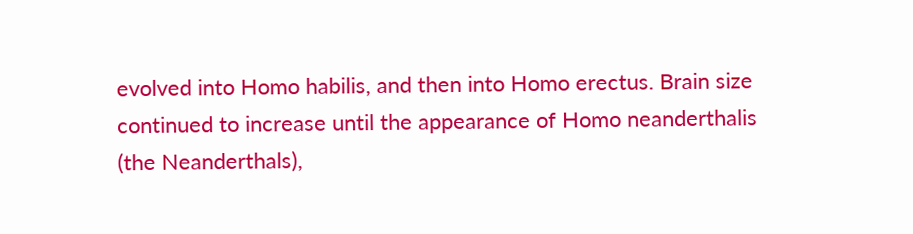evolved into Homo habilis, and then into Homo erectus. Brain size continued to increase until the appearance of Homo neanderthalis (the Neanderthals),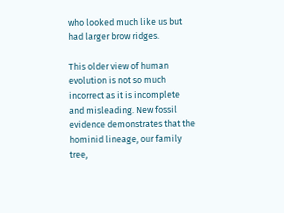who looked much like us but had larger brow ridges.

This older view of human evolution is not so much incorrect as it is incomplete and misleading. New fossil evidence demonstrates that the hominid lineage, our family tree,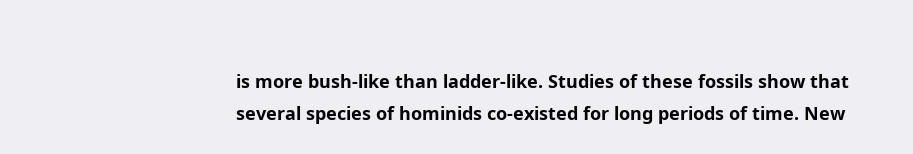is more bush-like than ladder-like. Studies of these fossils show that several species of hominids co-existed for long periods of time. New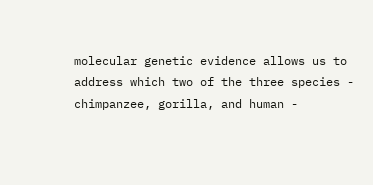molecular genetic evidence allows us to address which two of the three species - chimpanzee, gorilla, and human -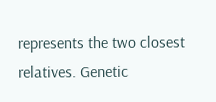represents the two closest relatives. Genetic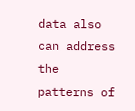data also can address the patterns of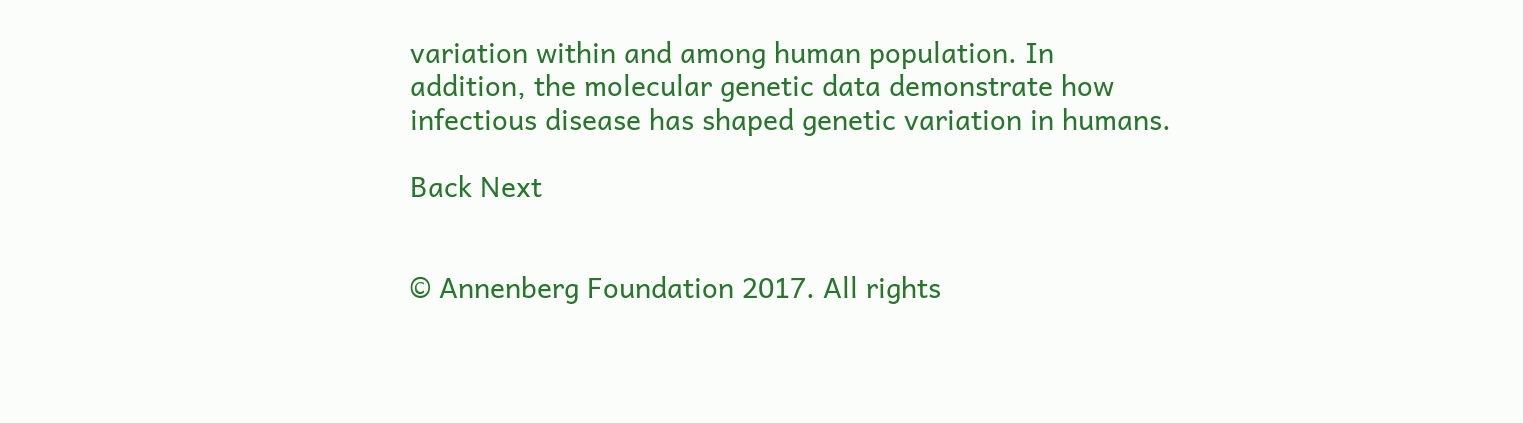variation within and among human population. In addition, the molecular genetic data demonstrate how infectious disease has shaped genetic variation in humans.

Back Next


© Annenberg Foundation 2017. All rights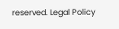reserved. Legal Policy